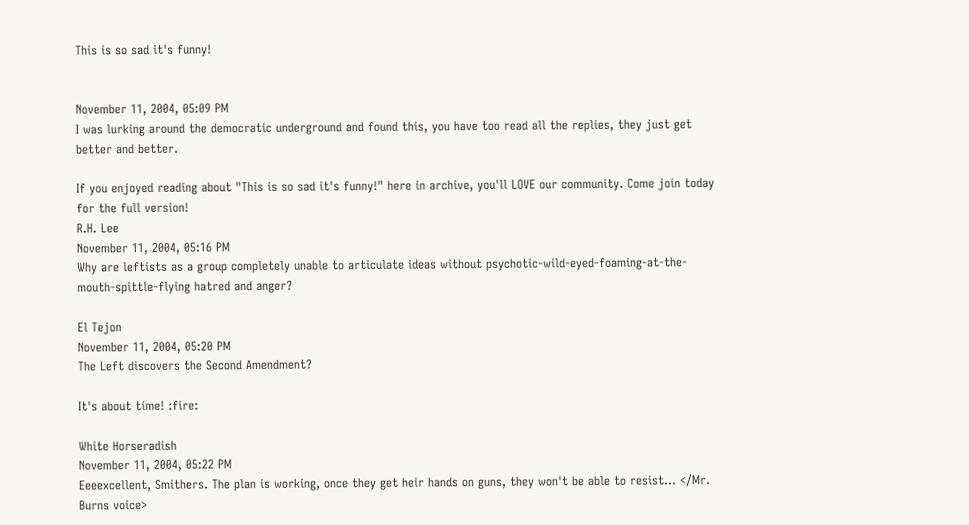This is so sad it's funny!


November 11, 2004, 05:09 PM
I was lurking around the democratic underground and found this, you have too read all the replies, they just get better and better.

If you enjoyed reading about "This is so sad it's funny!" here in archive, you'll LOVE our community. Come join today for the full version!
R.H. Lee
November 11, 2004, 05:16 PM
Why are leftists as a group completely unable to articulate ideas without psychotic-wild-eyed-foaming-at-the-mouth-spittle-flying hatred and anger?

El Tejon
November 11, 2004, 05:20 PM
The Left discovers the Second Amendment?

It's about time! :fire:

White Horseradish
November 11, 2004, 05:22 PM
Eeeexcellent, Smithers. The plan is working, once they get heir hands on guns, they won't be able to resist... </Mr. Burns voice>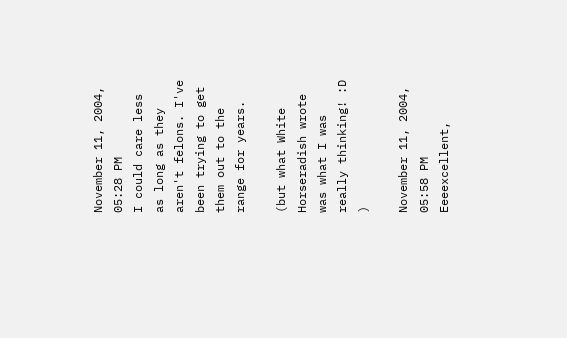November 11, 2004, 05:28 PM
I could care less as long as they aren't felons. I've been trying to get them out to the range for years.

(but what White Horseradish wrote was what I was really thinking! :D )

November 11, 2004, 05:58 PM
Eeeexcellent,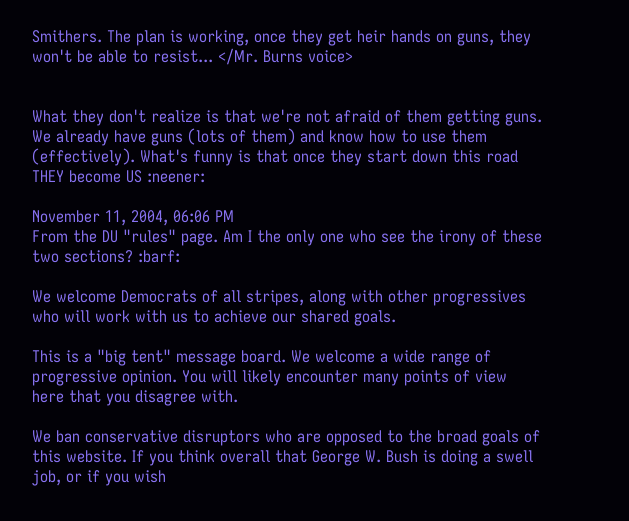Smithers. The plan is working, once they get heir hands on guns, they won't be able to resist... </Mr. Burns voice>


What they don't realize is that we're not afraid of them getting guns. We already have guns (lots of them) and know how to use them (effectively). What's funny is that once they start down this road THEY become US :neener:

November 11, 2004, 06:06 PM
From the DU "rules" page. Am I the only one who see the irony of these two sections? :barf:

We welcome Democrats of all stripes, along with other progressives who will work with us to achieve our shared goals.

This is a "big tent" message board. We welcome a wide range of progressive opinion. You will likely encounter many points of view here that you disagree with.

We ban conservative disruptors who are opposed to the broad goals of this website. If you think overall that George W. Bush is doing a swell job, or if you wish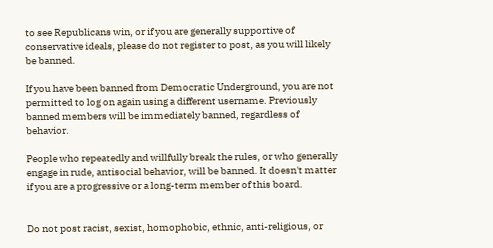to see Republicans win, or if you are generally supportive of conservative ideals, please do not register to post, as you will likely be banned.

If you have been banned from Democratic Underground, you are not permitted to log on again using a different username. Previously banned members will be immediately banned, regardless of behavior.

People who repeatedly and willfully break the rules, or who generally engage in rude, antisocial behavior, will be banned. It doesn't matter if you are a progressive or a long-term member of this board.


Do not post racist, sexist, homophobic, ethnic, anti-religious, or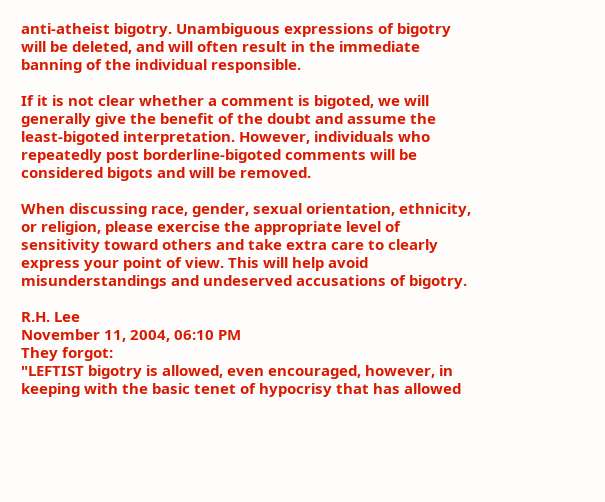anti-atheist bigotry. Unambiguous expressions of bigotry will be deleted, and will often result in the immediate banning of the individual responsible.

If it is not clear whether a comment is bigoted, we will generally give the benefit of the doubt and assume the least-bigoted interpretation. However, individuals who repeatedly post borderline-bigoted comments will be considered bigots and will be removed.

When discussing race, gender, sexual orientation, ethnicity, or religion, please exercise the appropriate level of sensitivity toward others and take extra care to clearly express your point of view. This will help avoid misunderstandings and undeserved accusations of bigotry.

R.H. Lee
November 11, 2004, 06:10 PM
They forgot:
"LEFTIST bigotry is allowed, even encouraged, however, in keeping with the basic tenet of hypocrisy that has allowed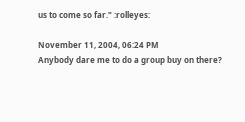us to come so far." :rolleyes:

November 11, 2004, 06:24 PM
Anybody dare me to do a group buy on there?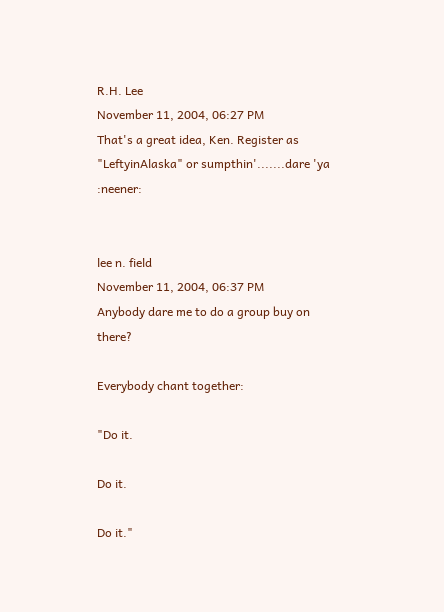R.H. Lee
November 11, 2004, 06:27 PM
That's a great idea, Ken. Register as "LeftyinAlaska" or sumpthin'.......dare 'ya :neener:


lee n. field
November 11, 2004, 06:37 PM
Anybody dare me to do a group buy on there?

Everybody chant together:

"Do it.

Do it.

Do it."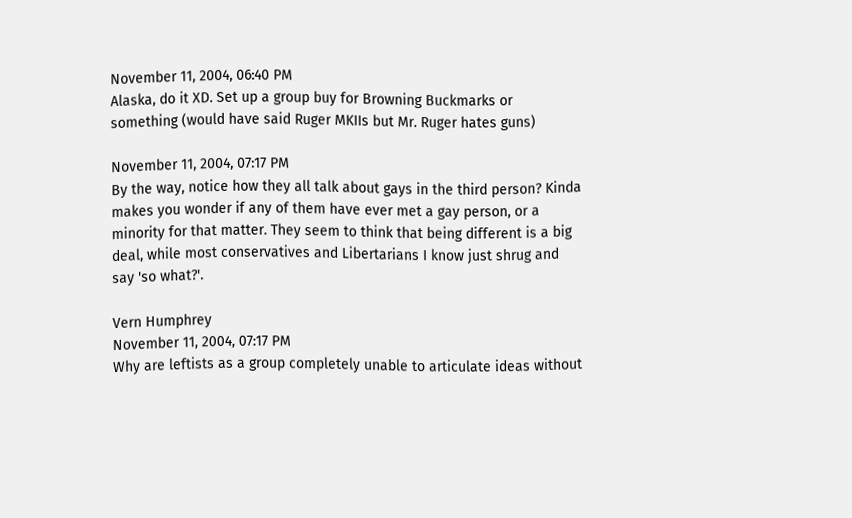November 11, 2004, 06:40 PM
Alaska, do it XD. Set up a group buy for Browning Buckmarks or something (would have said Ruger MKIIs but Mr. Ruger hates guns)

November 11, 2004, 07:17 PM
By the way, notice how they all talk about gays in the third person? Kinda makes you wonder if any of them have ever met a gay person, or a minority for that matter. They seem to think that being different is a big deal, while most conservatives and Libertarians I know just shrug and say 'so what?'.

Vern Humphrey
November 11, 2004, 07:17 PM
Why are leftists as a group completely unable to articulate ideas without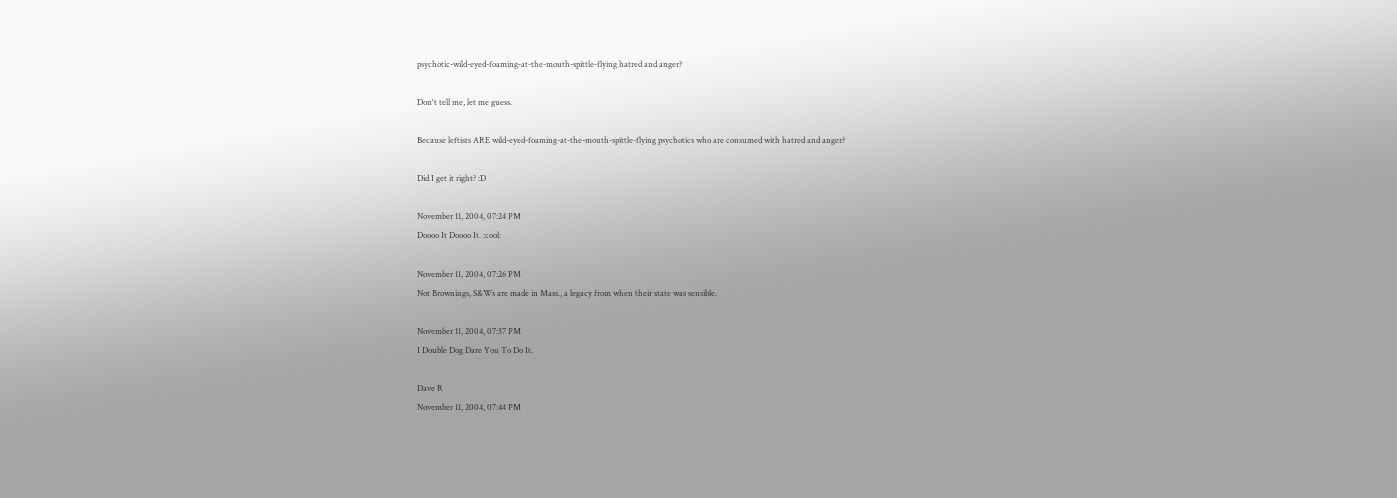psychotic-wild-eyed-foaming-at-the-mouth-spittle-flying hatred and anger?

Don't tell me, let me guess.

Because leftists ARE wild-eyed-foaming-at-the-mouth-spittle-flying psychotics who are consumed with hatred and anger?

Did I get it right? :D

November 11, 2004, 07:24 PM
Doooo It Doooo It. :cool:

November 11, 2004, 07:26 PM
Not Brownings, S&Ws are made in Mass., a legacy from when their state was sensible.

November 11, 2004, 07:37 PM
I Double Dog Dare You To Do It.

Dave R
November 11, 2004, 07:44 PM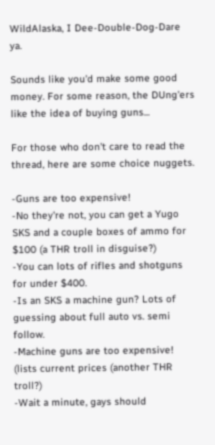WildAlaska, I Dee-Double-Dog-Dare ya.

Sounds like you'd make some good money. For some reason, the DUng'ers like the idea of buying guns...

For those who don't care to read the thread, here are some choice nuggets.

-Guns are too expensive!
-No they're not, you can get a Yugo SKS and a couple boxes of ammo for $100 (a THR troll in disguise?)
-You can lots of rifles and shotguns for under $400.
-Is an SKS a machine gun? Lots of guessing about full auto vs. semi follow.
-Machine guns are too expensive! (lists current prices (another THR troll?)
-Wait a minute, gays should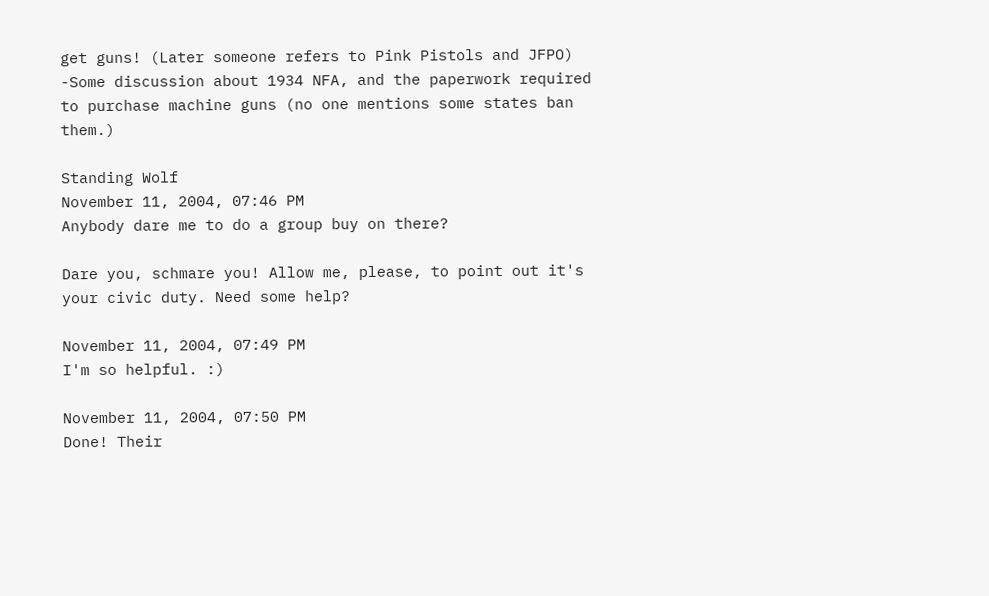get guns! (Later someone refers to Pink Pistols and JFPO)
-Some discussion about 1934 NFA, and the paperwork required to purchase machine guns (no one mentions some states ban them.)

Standing Wolf
November 11, 2004, 07:46 PM
Anybody dare me to do a group buy on there?

Dare you, schmare you! Allow me, please, to point out it's your civic duty. Need some help?

November 11, 2004, 07:49 PM
I'm so helpful. :)

November 11, 2004, 07:50 PM
Done! Their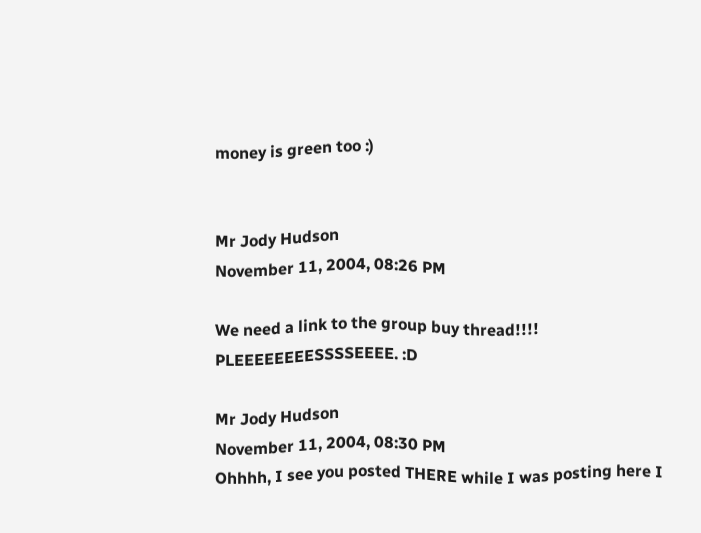money is green too :)


Mr Jody Hudson
November 11, 2004, 08:26 PM

We need a link to the group buy thread!!!! PLEEEEEEEESSSSEEEE. :D

Mr Jody Hudson
November 11, 2004, 08:30 PM
Ohhhh, I see you posted THERE while I was posting here I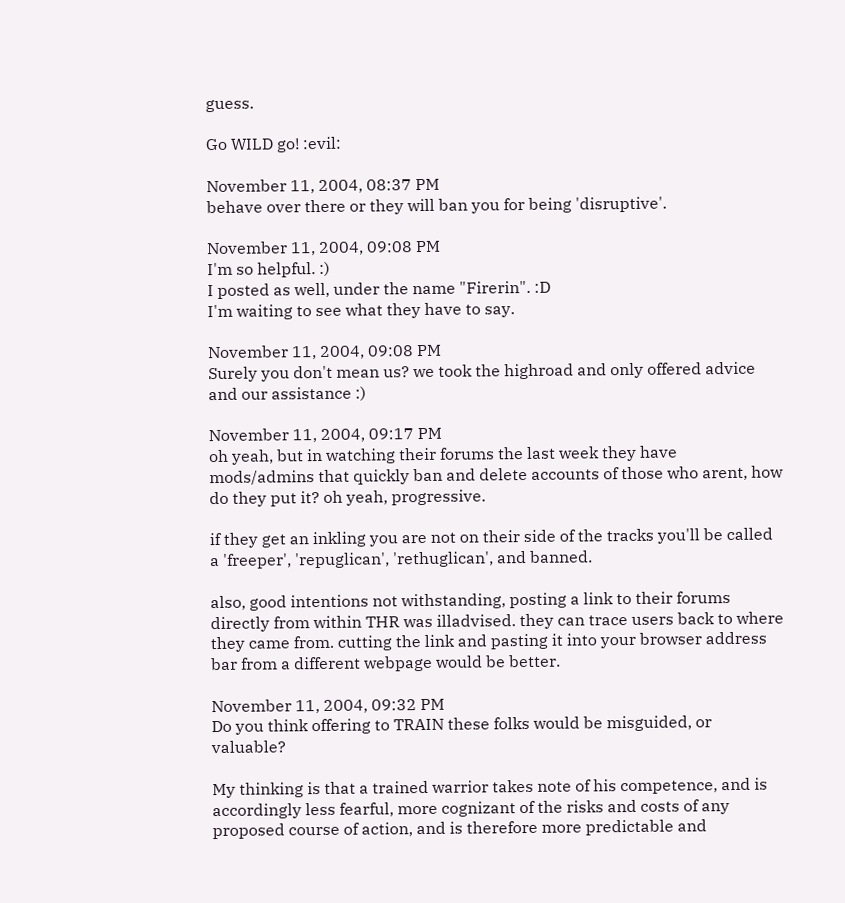guess.

Go WILD go! :evil:

November 11, 2004, 08:37 PM
behave over there or they will ban you for being 'disruptive'.

November 11, 2004, 09:08 PM
I'm so helpful. :)
I posted as well, under the name "Firerin". :D
I'm waiting to see what they have to say.

November 11, 2004, 09:08 PM
Surely you don't mean us? we took the highroad and only offered advice and our assistance :)

November 11, 2004, 09:17 PM
oh yeah, but in watching their forums the last week they have mods/admins that quickly ban and delete accounts of those who arent, how do they put it? oh yeah, progressive.

if they get an inkling you are not on their side of the tracks you'll be called a 'freeper', 'repuglican', 'rethuglican', and banned.

also, good intentions not withstanding, posting a link to their forums directly from within THR was illadvised. they can trace users back to where they came from. cutting the link and pasting it into your browser address bar from a different webpage would be better.

November 11, 2004, 09:32 PM
Do you think offering to TRAIN these folks would be misguided, or valuable?

My thinking is that a trained warrior takes note of his competence, and is accordingly less fearful, more cognizant of the risks and costs of any proposed course of action, and is therefore more predictable and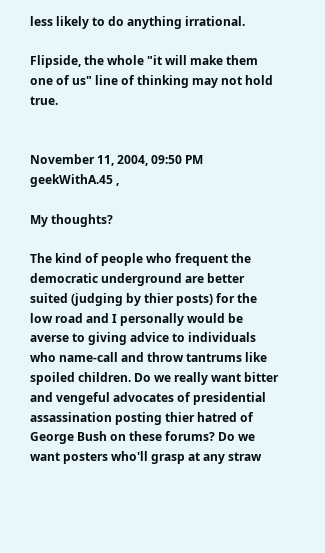less likely to do anything irrational.

Flipside, the whole "it will make them one of us" line of thinking may not hold true.


November 11, 2004, 09:50 PM
geekWithA.45 ,

My thoughts?

The kind of people who frequent the democratic underground are better suited (judging by thier posts) for the low road and I personally would be averse to giving advice to individuals who name-call and throw tantrums like spoiled children. Do we really want bitter and vengeful advocates of presidential assassination posting thier hatred of George Bush on these forums? Do we want posters who'll grasp at any straw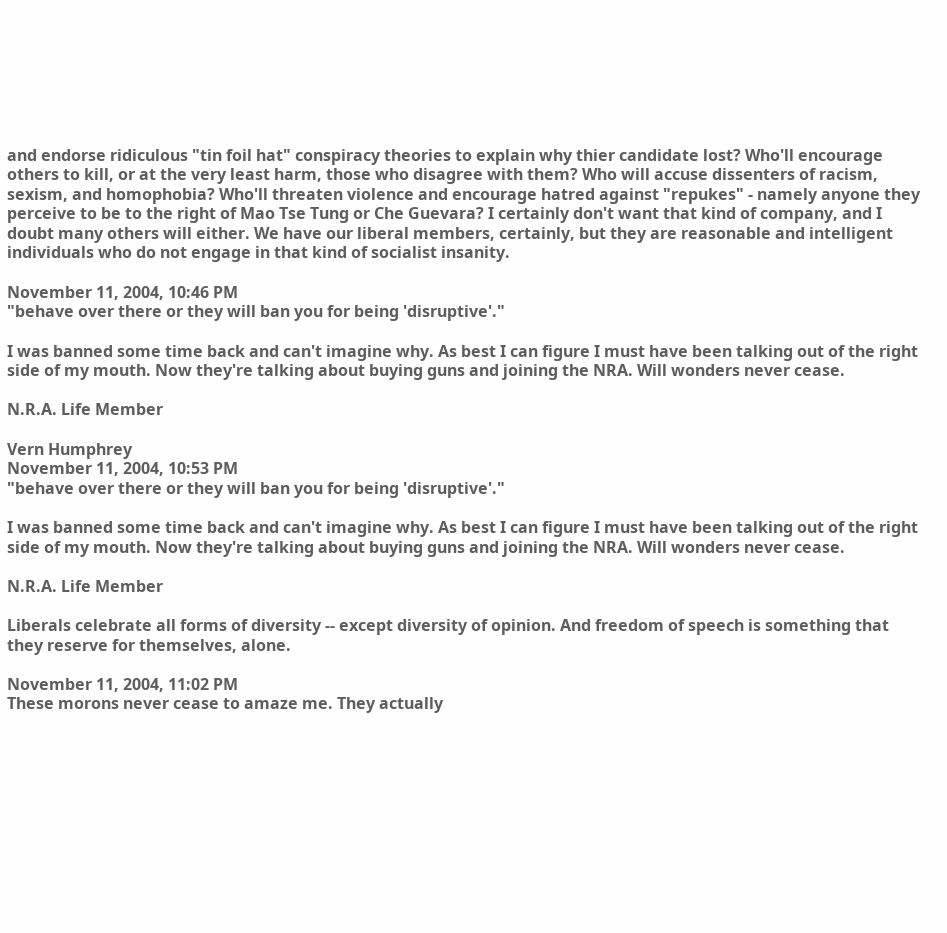and endorse ridiculous "tin foil hat" conspiracy theories to explain why thier candidate lost? Who'll encourage others to kill, or at the very least harm, those who disagree with them? Who will accuse dissenters of racism, sexism, and homophobia? Who'll threaten violence and encourage hatred against "repukes" - namely anyone they perceive to be to the right of Mao Tse Tung or Che Guevara? I certainly don't want that kind of company, and I doubt many others will either. We have our liberal members, certainly, but they are reasonable and intelligent individuals who do not engage in that kind of socialist insanity.

November 11, 2004, 10:46 PM
"behave over there or they will ban you for being 'disruptive'."

I was banned some time back and can't imagine why. As best I can figure I must have been talking out of the right side of my mouth. Now they're talking about buying guns and joining the NRA. Will wonders never cease.

N.R.A. Life Member

Vern Humphrey
November 11, 2004, 10:53 PM
"behave over there or they will ban you for being 'disruptive'."

I was banned some time back and can't imagine why. As best I can figure I must have been talking out of the right side of my mouth. Now they're talking about buying guns and joining the NRA. Will wonders never cease.

N.R.A. Life Member

Liberals celebrate all forms of diversity -- except diversity of opinion. And freedom of speech is something that they reserve for themselves, alone.

November 11, 2004, 11:02 PM
These morons never cease to amaze me. They actually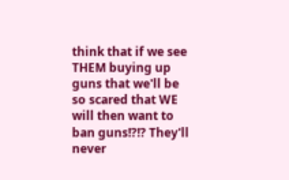think that if we see THEM buying up guns that we'll be so scared that WE will then want to ban guns!?!? They'll never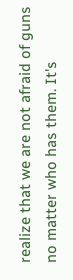realize that we are not afraid of guns no matter who has them. It's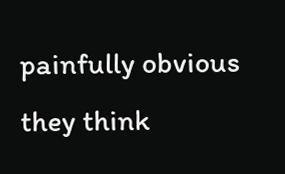painfully obvious they think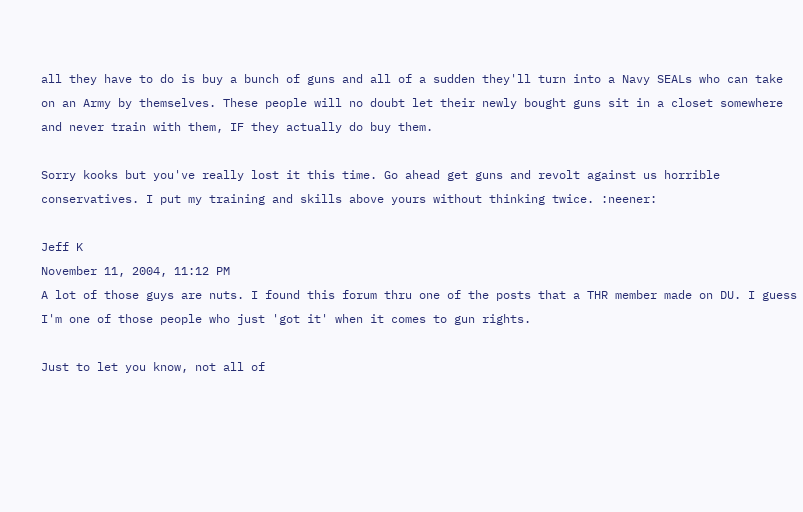all they have to do is buy a bunch of guns and all of a sudden they'll turn into a Navy SEALs who can take on an Army by themselves. These people will no doubt let their newly bought guns sit in a closet somewhere and never train with them, IF they actually do buy them.

Sorry kooks but you've really lost it this time. Go ahead get guns and revolt against us horrible conservatives. I put my training and skills above yours without thinking twice. :neener:

Jeff K
November 11, 2004, 11:12 PM
A lot of those guys are nuts. I found this forum thru one of the posts that a THR member made on DU. I guess I'm one of those people who just 'got it' when it comes to gun rights.

Just to let you know, not all of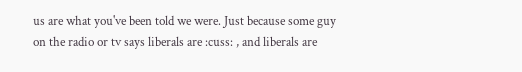us are what you've been told we were. Just because some guy on the radio or tv says liberals are :cuss: , and liberals are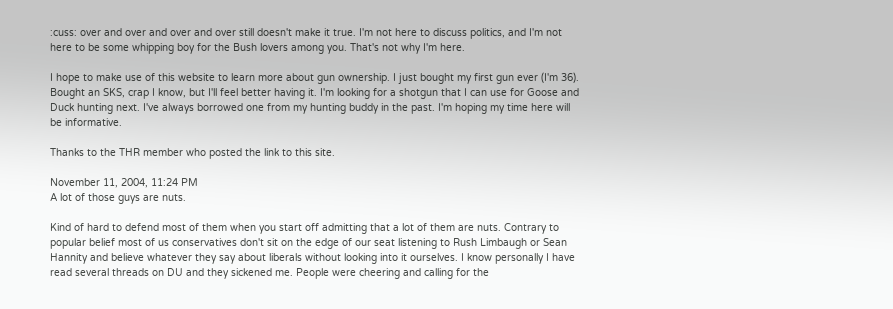:cuss: over and over and over and over still doesn't make it true. I'm not here to discuss politics, and I'm not here to be some whipping boy for the Bush lovers among you. That's not why I'm here.

I hope to make use of this website to learn more about gun ownership. I just bought my first gun ever (I'm 36). Bought an SKS, crap I know, but I'll feel better having it. I'm looking for a shotgun that I can use for Goose and Duck hunting next. I've always borrowed one from my hunting buddy in the past. I'm hoping my time here will be informative.

Thanks to the THR member who posted the link to this site.

November 11, 2004, 11:24 PM
A lot of those guys are nuts.

Kind of hard to defend most of them when you start off admitting that a lot of them are nuts. Contrary to popular belief most of us conservatives don't sit on the edge of our seat listening to Rush Limbaugh or Sean Hannity and believe whatever they say about liberals without looking into it ourselves. I know personally I have read several threads on DU and they sickened me. People were cheering and calling for the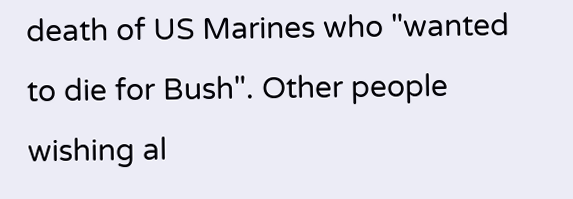death of US Marines who "wanted to die for Bush". Other people wishing al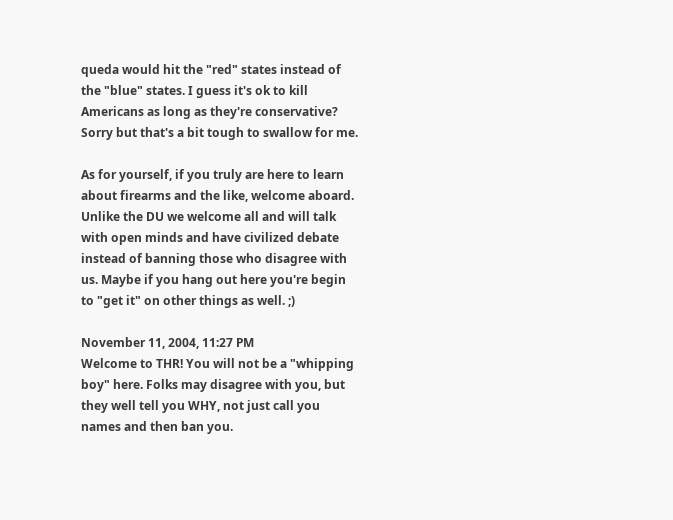queda would hit the "red" states instead of the "blue" states. I guess it's ok to kill Americans as long as they're conservative? Sorry but that's a bit tough to swallow for me.

As for yourself, if you truly are here to learn about firearms and the like, welcome aboard. Unlike the DU we welcome all and will talk with open minds and have civilized debate instead of banning those who disagree with us. Maybe if you hang out here you're begin to "get it" on other things as well. ;)

November 11, 2004, 11:27 PM
Welcome to THR! You will not be a "whipping boy" here. Folks may disagree with you, but they well tell you WHY, not just call you names and then ban you.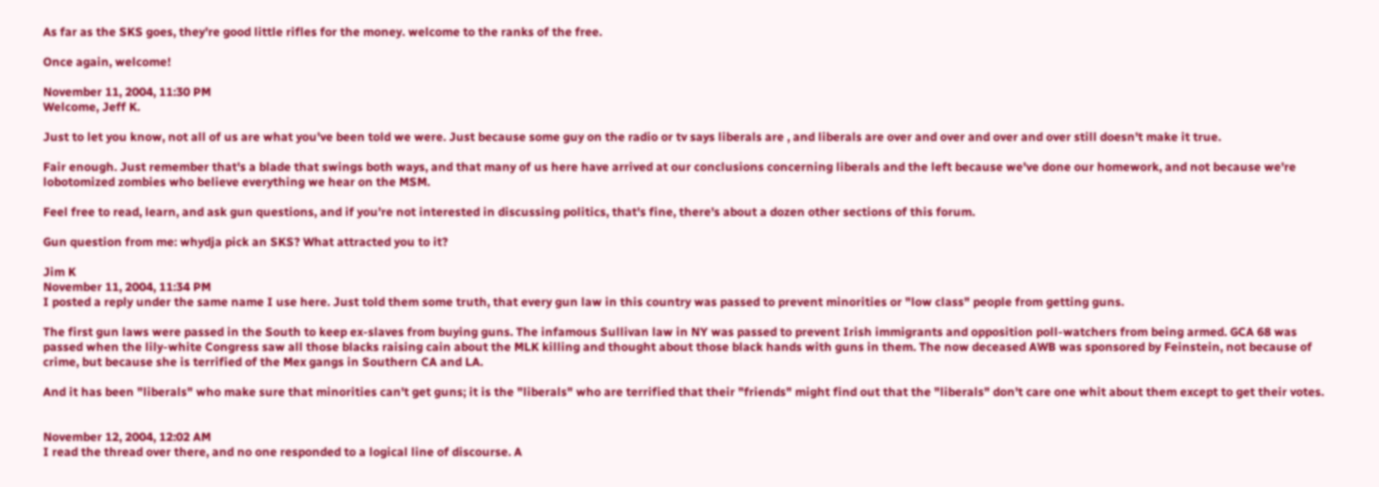As far as the SKS goes, they're good little rifles for the money. welcome to the ranks of the free.

Once again, welcome!

November 11, 2004, 11:30 PM
Welcome, Jeff K.

Just to let you know, not all of us are what you've been told we were. Just because some guy on the radio or tv says liberals are , and liberals are over and over and over and over still doesn't make it true.

Fair enough. Just remember that's a blade that swings both ways, and that many of us here have arrived at our conclusions concerning liberals and the left because we've done our homework, and not because we're lobotomized zombies who believe everything we hear on the MSM.

Feel free to read, learn, and ask gun questions, and if you're not interested in discussing politics, that's fine, there's about a dozen other sections of this forum.

Gun question from me: whydja pick an SKS? What attracted you to it?

Jim K
November 11, 2004, 11:34 PM
I posted a reply under the same name I use here. Just told them some truth, that every gun law in this country was passed to prevent minorities or "low class" people from getting guns.

The first gun laws were passed in the South to keep ex-slaves from buying guns. The infamous Sullivan law in NY was passed to prevent Irish immigrants and opposition poll-watchers from being armed. GCA 68 was passed when the lily-white Congress saw all those blacks raising cain about the MLK killing and thought about those black hands with guns in them. The now deceased AWB was sponsored by Feinstein, not because of crime, but because she is terrified of the Mex gangs in Southern CA and LA.

And it has been "liberals" who make sure that minorities can't get guns; it is the "liberals" who are terrified that their "friends" might find out that the "liberals" don't care one whit about them except to get their votes.


November 12, 2004, 12:02 AM
I read the thread over there, and no one responded to a logical line of discourse. A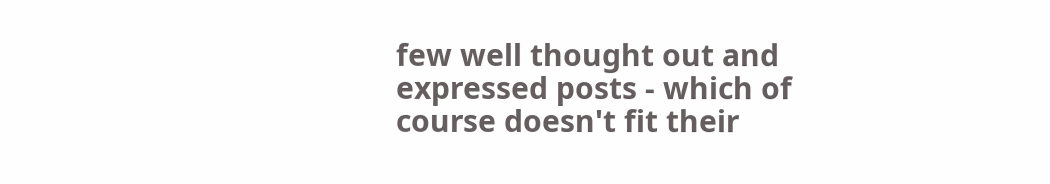few well thought out and expressed posts - which of course doesn't fit their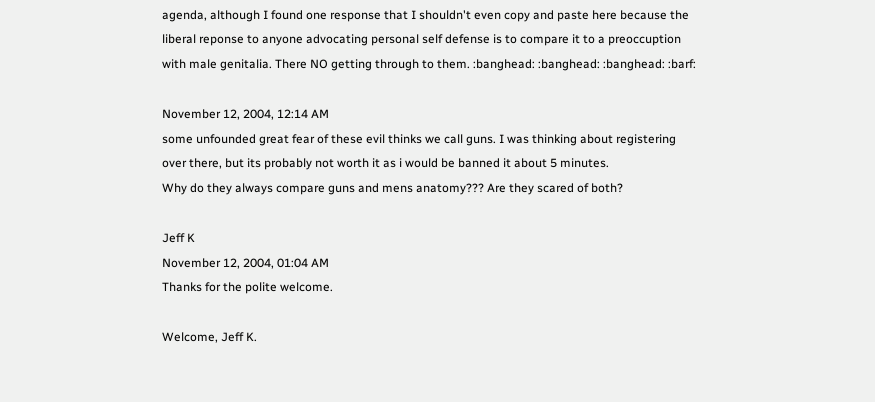agenda, although I found one response that I shouldn't even copy and paste here because the liberal reponse to anyone advocating personal self defense is to compare it to a preoccuption with male genitalia. There NO getting through to them. :banghead: :banghead: :banghead: :barf:

November 12, 2004, 12:14 AM
some unfounded great fear of these evil thinks we call guns. I was thinking about registering over there, but its probably not worth it as i would be banned it about 5 minutes.
Why do they always compare guns and mens anatomy??? Are they scared of both?

Jeff K
November 12, 2004, 01:04 AM
Thanks for the polite welcome.

Welcome, Jeff K.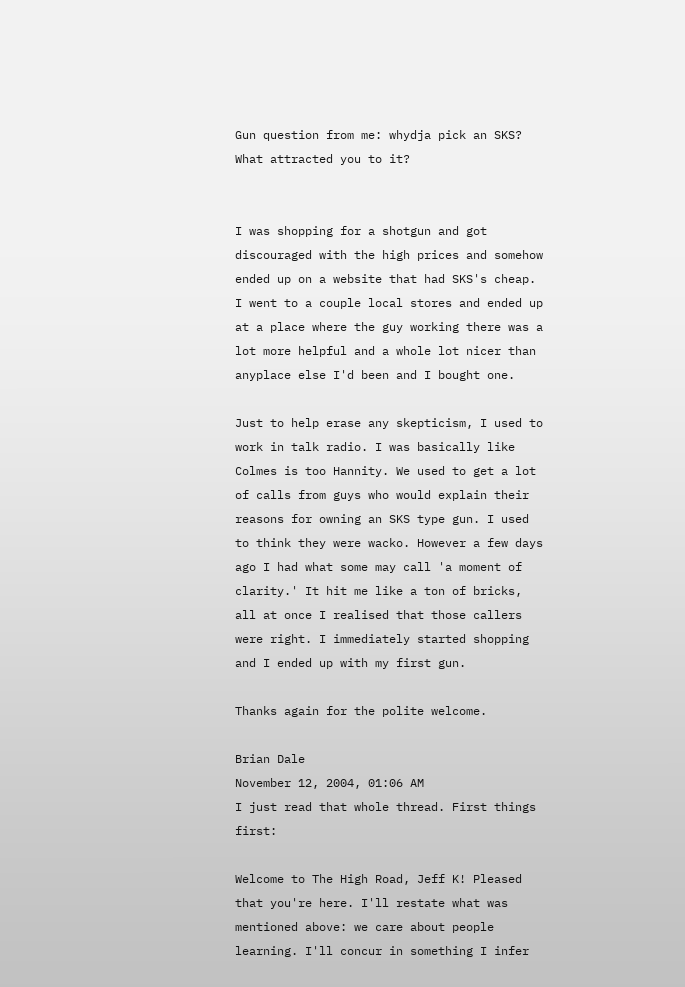Gun question from me: whydja pick an SKS? What attracted you to it?


I was shopping for a shotgun and got discouraged with the high prices and somehow ended up on a website that had SKS's cheap. I went to a couple local stores and ended up at a place where the guy working there was a lot more helpful and a whole lot nicer than anyplace else I'd been and I bought one.

Just to help erase any skepticism, I used to work in talk radio. I was basically like Colmes is too Hannity. We used to get a lot of calls from guys who would explain their reasons for owning an SKS type gun. I used to think they were wacko. However a few days ago I had what some may call 'a moment of clarity.' It hit me like a ton of bricks, all at once I realised that those callers were right. I immediately started shopping and I ended up with my first gun.

Thanks again for the polite welcome.

Brian Dale
November 12, 2004, 01:06 AM
I just read that whole thread. First things first:

Welcome to The High Road, Jeff K! Pleased that you're here. I'll restate what was mentioned above: we care about people learning. I'll concur in something I infer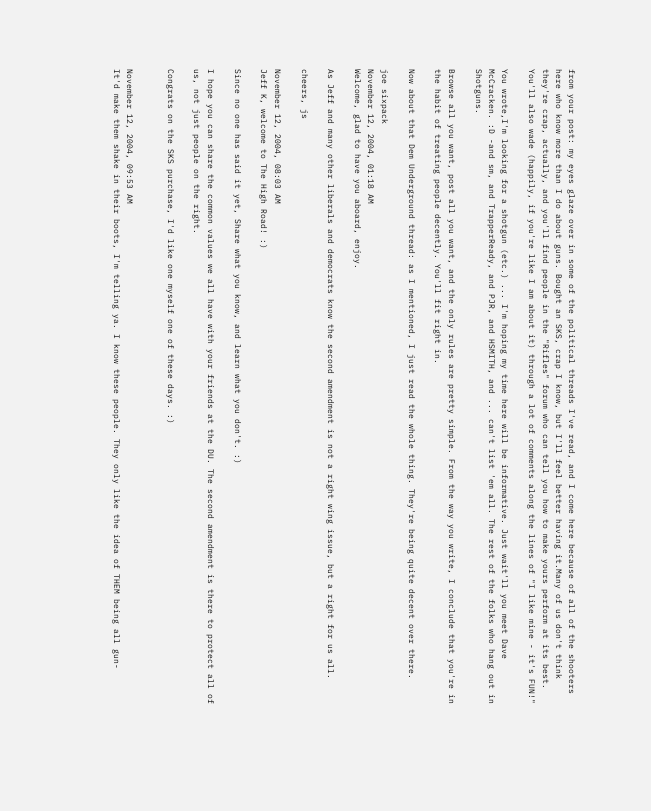from your post: my eyes glaze over in some of the political threads I've read, and I come here because of all of the shooters here who know more than I do about guns. Bought an SKS, crap I know, but I'll feel better having it.Many of us don't think they're crap, actually, and you'll find people in the "Rifles" forum who can tell you how to make yours perform at its best. You'll also wade (happily, if you're like I am about it) through a lot of comments along the lines of "I like mine - it's FUN!"

You wrote,I'm looking for a shotgun (etc.) ... I'm hoping my time here will be informative. Just wait'll you meet Dave McCracken. :D -and sm, and TrapperReady, and PJR, and HSMITH, and ... can't list 'em all. The rest of the folks who hang out in Shotguns.

Browse all you want, post all you want, and the only rules are pretty simple. From the way you write, I conclude that you're in the habit of treating people decently. You'll fit right in.

Now about that Dem Underground thread: as I mentioned, I just read the whole thing. They're being quite decent over there.

joe sixpack
November 12, 2004, 01:18 AM
Welcome, glad to have you aboard, enjoy.

As Jeff and many other liberals and democrats know the second amendment is not a right wing issue, but a right for us all.

cheers, js

November 12, 2004, 08:03 AM
Jeff K, welcome to The High Road! :)

Since no one has said it yet, Share what you know, and learn what you don't. :)

I hope you can share the common values we all have with your friends at the DU. The second amendment is there to protect all of us, not just people on the right.

Congrats on the SKS purchase, I'd like one myself one of these days. :)


November 12, 2004, 09:53 AM
It'd make them shake in their boots, I'm telling ya. I know these people. They only like the idea of THEM being all gun-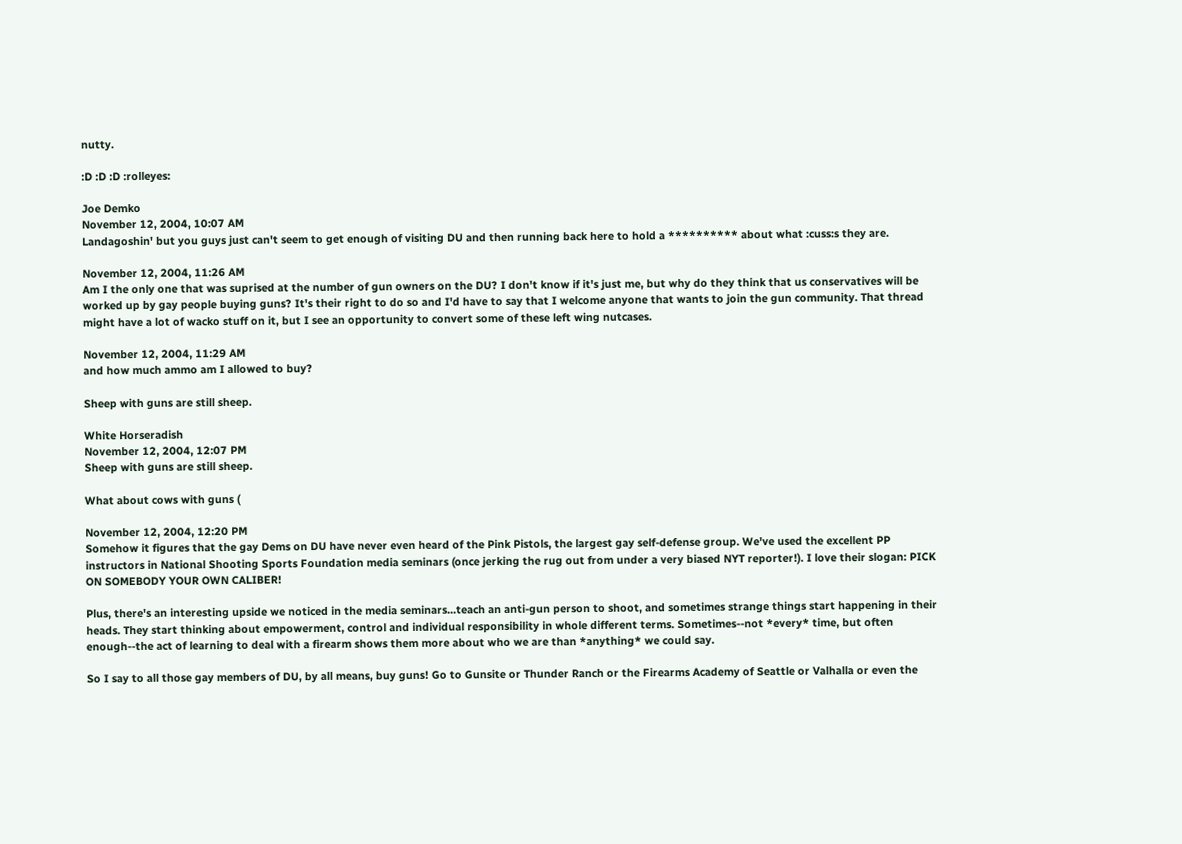nutty.

:D :D :D :rolleyes:

Joe Demko
November 12, 2004, 10:07 AM
Landagoshin' but you guys just can't seem to get enough of visiting DU and then running back here to hold a ********** about what :cuss:s they are.

November 12, 2004, 11:26 AM
Am I the only one that was suprised at the number of gun owners on the DU? I don't know if it's just me, but why do they think that us conservatives will be worked up by gay people buying guns? It's their right to do so and I'd have to say that I welcome anyone that wants to join the gun community. That thread might have a lot of wacko stuff on it, but I see an opportunity to convert some of these left wing nutcases.

November 12, 2004, 11:29 AM
and how much ammo am I allowed to buy?

Sheep with guns are still sheep.

White Horseradish
November 12, 2004, 12:07 PM
Sheep with guns are still sheep.

What about cows with guns (

November 12, 2004, 12:20 PM
Somehow it figures that the gay Dems on DU have never even heard of the Pink Pistols, the largest gay self-defense group. We've used the excellent PP instructors in National Shooting Sports Foundation media seminars (once jerking the rug out from under a very biased NYT reporter!). I love their slogan: PICK ON SOMEBODY YOUR OWN CALIBER!

Plus, there's an interesting upside we noticed in the media seminars...teach an anti-gun person to shoot, and sometimes strange things start happening in their heads. They start thinking about empowerment, control and individual responsibility in whole different terms. Sometimes--not *every* time, but often enough--the act of learning to deal with a firearm shows them more about who we are than *anything* we could say.

So I say to all those gay members of DU, by all means, buy guns! Go to Gunsite or Thunder Ranch or the Firearms Academy of Seattle or Valhalla or even the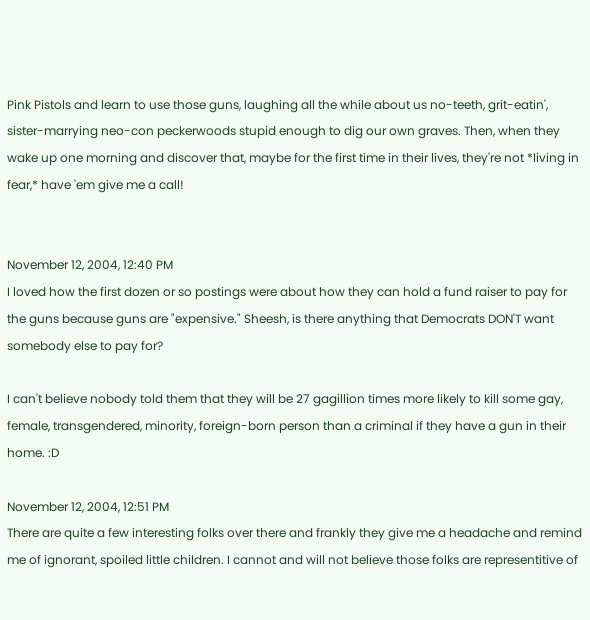Pink Pistols and learn to use those guns, laughing all the while about us no-teeth, grit-eatin', sister-marrying neo-con peckerwoods stupid enough to dig our own graves. Then, when they wake up one morning and discover that, maybe for the first time in their lives, they're not *living in fear,* have 'em give me a call!


November 12, 2004, 12:40 PM
I loved how the first dozen or so postings were about how they can hold a fund raiser to pay for the guns because guns are "expensive." Sheesh, is there anything that Democrats DON'T want somebody else to pay for?

I can't believe nobody told them that they will be 27 gagillion times more likely to kill some gay, female, transgendered, minority, foreign-born person than a criminal if they have a gun in their home. :D

November 12, 2004, 12:51 PM
There are quite a few interesting folks over there and frankly they give me a headache and remind me of ignorant, spoiled little children. I cannot and will not believe those folks are representitive of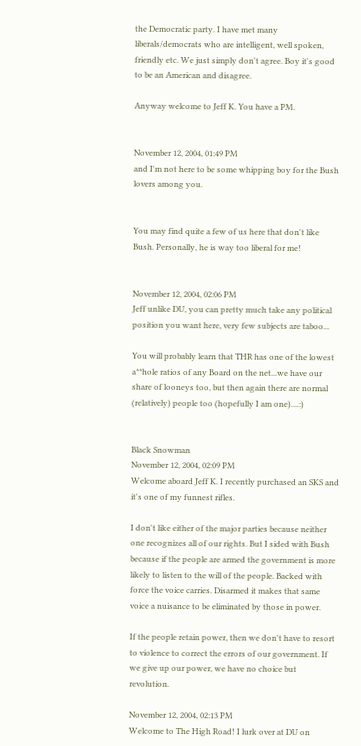the Democratic party. I have met many liberals/democrats who are intelligent, well spoken, friendly etc. We just simply don't agree. Boy it's good to be an American and disagree.

Anyway welcome to Jeff K. You have a PM.


November 12, 2004, 01:49 PM
and I'm not here to be some whipping boy for the Bush lovers among you.


You may find quite a few of us here that don't like Bush. Personally, he is way too liberal for me!


November 12, 2004, 02:06 PM
Jeff unlike DU, you can pretty much take any political position you want here, very few subjects are taboo...

You will probably learn that THR has one of the lowest a**hole ratios of any Board on the net...we have our share of looneys too, but then again there are normal (relatively) people too (hopefully I am one)....:)


Black Snowman
November 12, 2004, 02:09 PM
Welcome aboard Jeff K. I recently purchased an SKS and it's one of my funnest rifles.

I don't like either of the major parties because neither one recognizes all of our rights. But I sided with Bush because if the people are armed the government is more likely to listen to the will of the people. Backed with force the voice carries. Disarmed it makes that same voice a nuisance to be eliminated by those in power.

If the people retain power, then we don't have to resort to violence to correct the errors of our government. If we give up our power, we have no choice but revolution.

November 12, 2004, 02:13 PM
Welcome to The High Road! I lurk over at DU on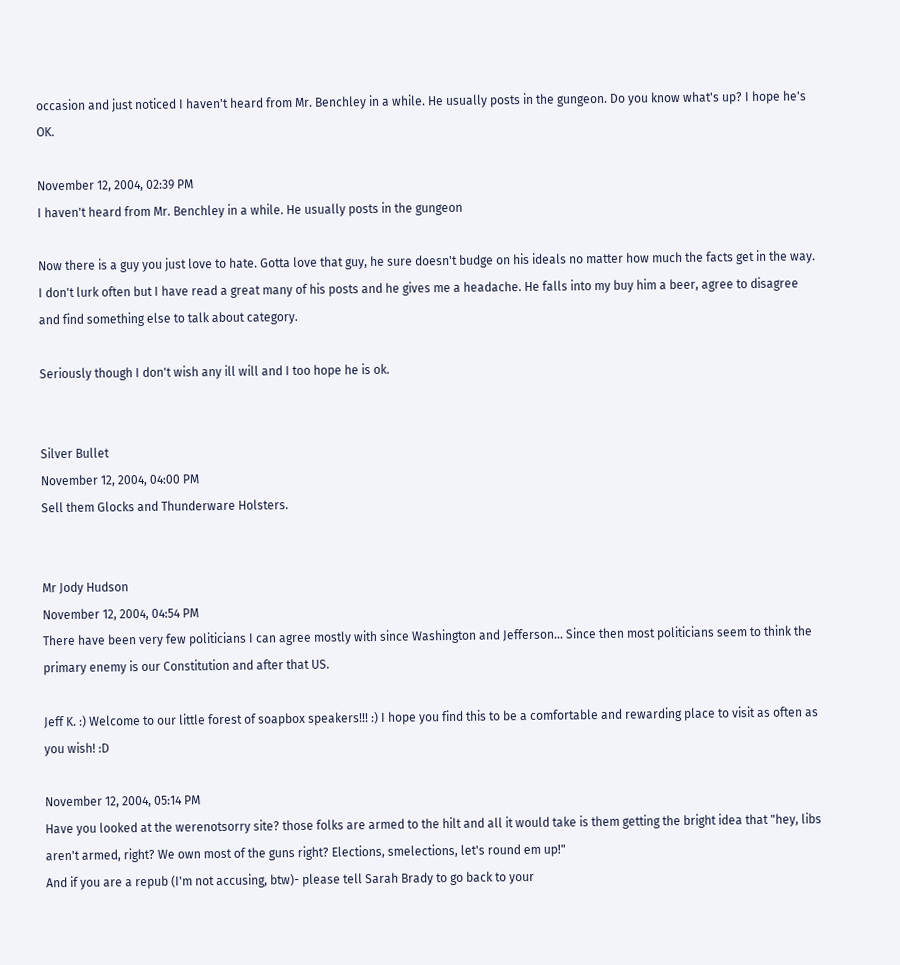occasion and just noticed I haven't heard from Mr. Benchley in a while. He usually posts in the gungeon. Do you know what's up? I hope he's OK.

November 12, 2004, 02:39 PM
I haven't heard from Mr. Benchley in a while. He usually posts in the gungeon

Now there is a guy you just love to hate. Gotta love that guy, he sure doesn't budge on his ideals no matter how much the facts get in the way. I don't lurk often but I have read a great many of his posts and he gives me a headache. He falls into my buy him a beer, agree to disagree and find something else to talk about category.

Seriously though I don't wish any ill will and I too hope he is ok.


Silver Bullet
November 12, 2004, 04:00 PM
Sell them Glocks and Thunderware Holsters.


Mr Jody Hudson
November 12, 2004, 04:54 PM
There have been very few politicians I can agree mostly with since Washington and Jefferson... Since then most politicians seem to think the primary enemy is our Constitution and after that US.

Jeff K. :) Welcome to our little forest of soapbox speakers!!! :) I hope you find this to be a comfortable and rewarding place to visit as often as you wish! :D

November 12, 2004, 05:14 PM
Have you looked at the werenotsorry site? those folks are armed to the hilt and all it would take is them getting the bright idea that "hey, libs aren't armed, right? We own most of the guns right? Elections, smelections, let's round em up!"
And if you are a repub (I'm not accusing, btw)- please tell Sarah Brady to go back to your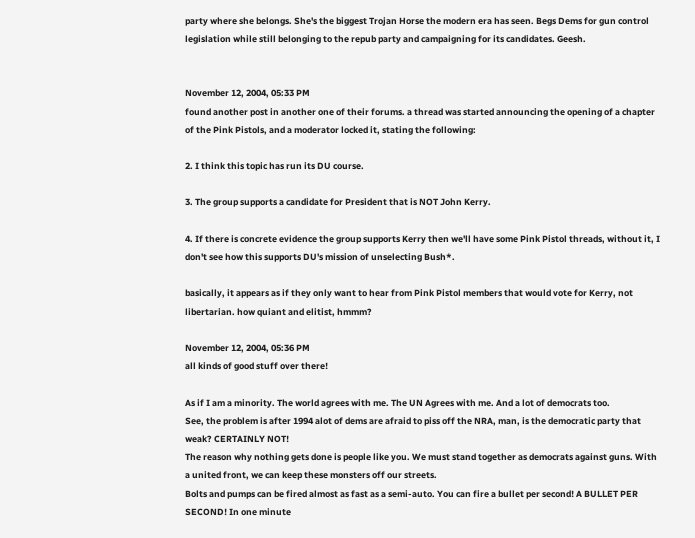party where she belongs. She's the biggest Trojan Horse the modern era has seen. Begs Dems for gun control legislation while still belonging to the repub party and campaigning for its candidates. Geesh.


November 12, 2004, 05:33 PM
found another post in another one of their forums. a thread was started announcing the opening of a chapter of the Pink Pistols, and a moderator locked it, stating the following:

2. I think this topic has run its DU course.

3. The group supports a candidate for President that is NOT John Kerry.

4. If there is concrete evidence the group supports Kerry then we'll have some Pink Pistol threads, without it, I don't see how this supports DU's mission of unselecting Bush*.

basically, it appears as if they only want to hear from Pink Pistol members that would vote for Kerry, not libertarian. how quiant and elitist, hmmm?

November 12, 2004, 05:36 PM
all kinds of good stuff over there!

As if I am a minority. The world agrees with me. The UN Agrees with me. And a lot of democrats too.
See, the problem is after 1994 alot of dems are afraid to piss off the NRA, man, is the democratic party that weak? CERTAINLY NOT!
The reason why nothing gets done is people like you. We must stand together as democrats against guns. With a united front, we can keep these monsters off our streets.
Bolts and pumps can be fired almost as fast as a semi-auto. You can fire a bullet per second! A BULLET PER SECOND! In one minute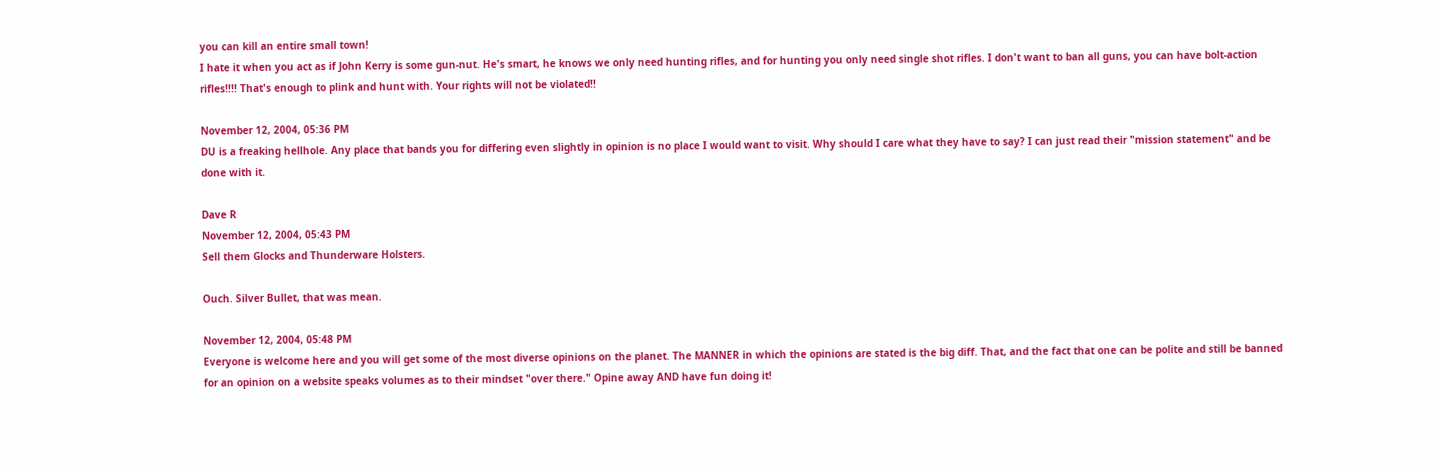you can kill an entire small town!
I hate it when you act as if John Kerry is some gun-nut. He's smart, he knows we only need hunting rifles, and for hunting you only need single shot rifles. I don't want to ban all guns, you can have bolt-action rifles!!!! That's enough to plink and hunt with. Your rights will not be violated!!

November 12, 2004, 05:36 PM
DU is a freaking hellhole. Any place that bands you for differing even slightly in opinion is no place I would want to visit. Why should I care what they have to say? I can just read their "mission statement" and be done with it.

Dave R
November 12, 2004, 05:43 PM
Sell them Glocks and Thunderware Holsters.

Ouch. Silver Bullet, that was mean.

November 12, 2004, 05:48 PM
Everyone is welcome here and you will get some of the most diverse opinions on the planet. The MANNER in which the opinions are stated is the big diff. That, and the fact that one can be polite and still be banned for an opinion on a website speaks volumes as to their mindset "over there." Opine away AND have fun doing it!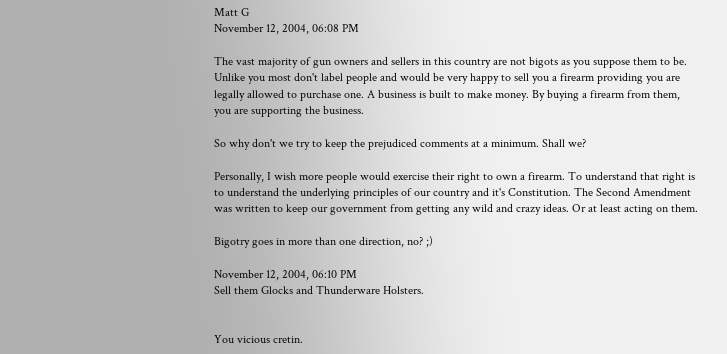Matt G
November 12, 2004, 06:08 PM

The vast majority of gun owners and sellers in this country are not bigots as you suppose them to be. Unlike you most don't label people and would be very happy to sell you a firearm providing you are legally allowed to purchase one. A business is built to make money. By buying a firearm from them, you are supporting the business.

So why don't we try to keep the prejudiced comments at a minimum. Shall we?

Personally, I wish more people would exercise their right to own a firearm. To understand that right is to understand the underlying principles of our country and it's Constitution. The Second Amendment was written to keep our government from getting any wild and crazy ideas. Or at least acting on them.

Bigotry goes in more than one direction, no? ;)

November 12, 2004, 06:10 PM
Sell them Glocks and Thunderware Holsters.


You vicious cretin.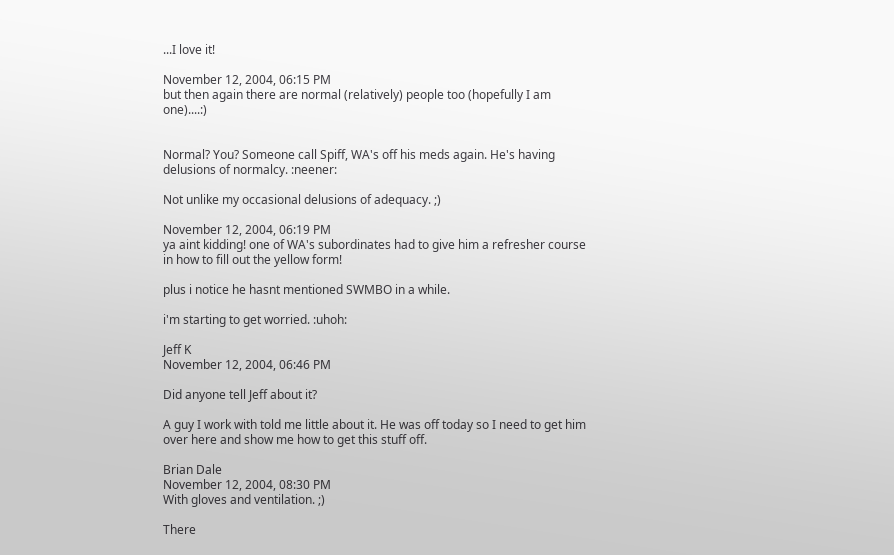...I love it!

November 12, 2004, 06:15 PM
but then again there are normal (relatively) people too (hopefully I am one)....:)


Normal? You? Someone call Spiff, WA's off his meds again. He's having delusions of normalcy. :neener:

Not unlike my occasional delusions of adequacy. ;)

November 12, 2004, 06:19 PM
ya aint kidding! one of WA's subordinates had to give him a refresher course in how to fill out the yellow form!

plus i notice he hasnt mentioned SWMBO in a while.

i'm starting to get worried. :uhoh:

Jeff K
November 12, 2004, 06:46 PM

Did anyone tell Jeff about it?

A guy I work with told me little about it. He was off today so I need to get him over here and show me how to get this stuff off.

Brian Dale
November 12, 2004, 08:30 PM
With gloves and ventilation. ;)

There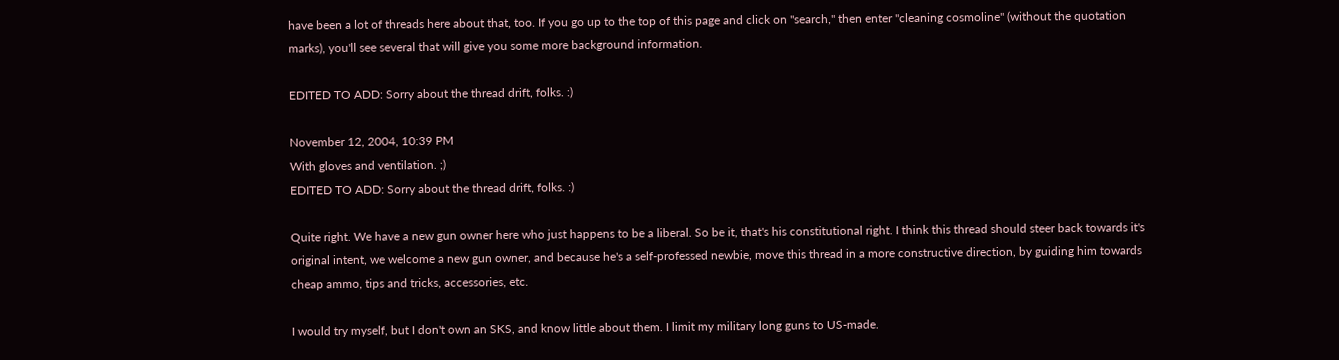have been a lot of threads here about that, too. If you go up to the top of this page and click on "search," then enter "cleaning cosmoline" (without the quotation marks), you'll see several that will give you some more background information.

EDITED TO ADD: Sorry about the thread drift, folks. :)

November 12, 2004, 10:39 PM
With gloves and ventilation. ;)
EDITED TO ADD: Sorry about the thread drift, folks. :)

Quite right. We have a new gun owner here who just happens to be a liberal. So be it, that's his constitutional right. I think this thread should steer back towards it's original intent, we welcome a new gun owner, and because he's a self-professed newbie, move this thread in a more constructive direction, by guiding him towards cheap ammo, tips and tricks, accessories, etc.

I would try myself, but I don't own an SKS, and know little about them. I limit my military long guns to US-made.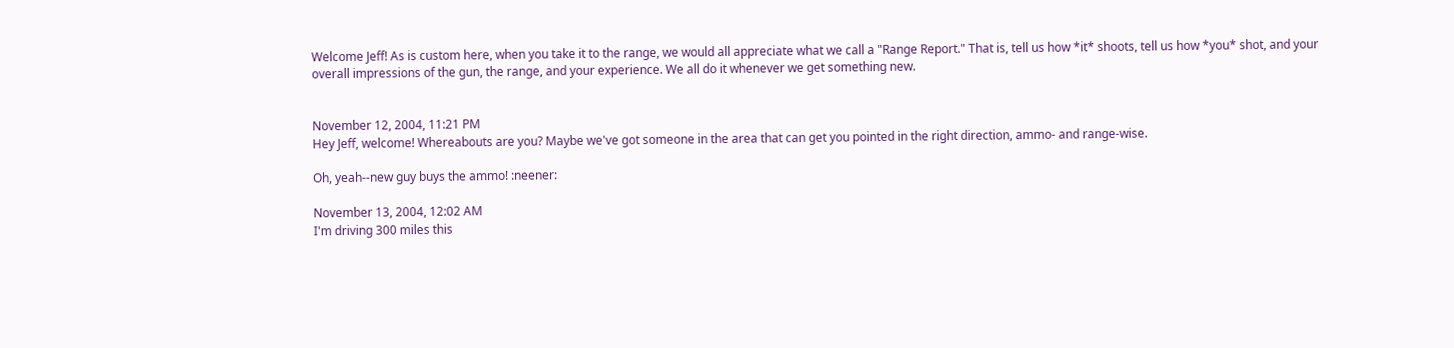Welcome Jeff! As is custom here, when you take it to the range, we would all appreciate what we call a "Range Report." That is, tell us how *it* shoots, tell us how *you* shot, and your overall impressions of the gun, the range, and your experience. We all do it whenever we get something new.


November 12, 2004, 11:21 PM
Hey Jeff, welcome! Whereabouts are you? Maybe we've got someone in the area that can get you pointed in the right direction, ammo- and range-wise.

Oh, yeah--new guy buys the ammo! :neener:

November 13, 2004, 12:02 AM
I'm driving 300 miles this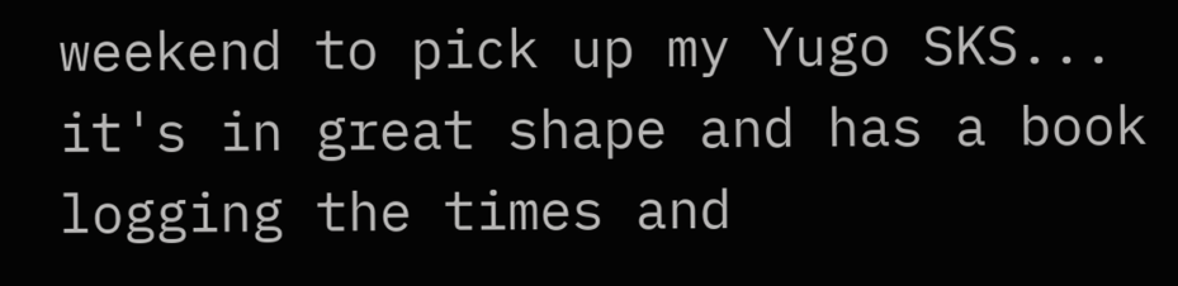weekend to pick up my Yugo SKS... it's in great shape and has a book logging the times and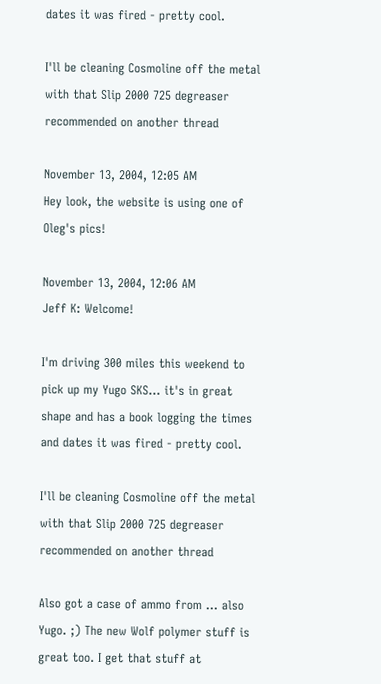dates it was fired - pretty cool.

I'll be cleaning Cosmoline off the metal with that Slip 2000 725 degreaser recommended on another thread

November 13, 2004, 12:05 AM
Hey look, the website is using one of Oleg's pics!

November 13, 2004, 12:06 AM
Jeff K: Welcome!

I'm driving 300 miles this weekend to pick up my Yugo SKS... it's in great shape and has a book logging the times and dates it was fired - pretty cool.

I'll be cleaning Cosmoline off the metal with that Slip 2000 725 degreaser recommended on another thread

Also got a case of ammo from ... also Yugo. ;) The new Wolf polymer stuff is great too. I get that stuff at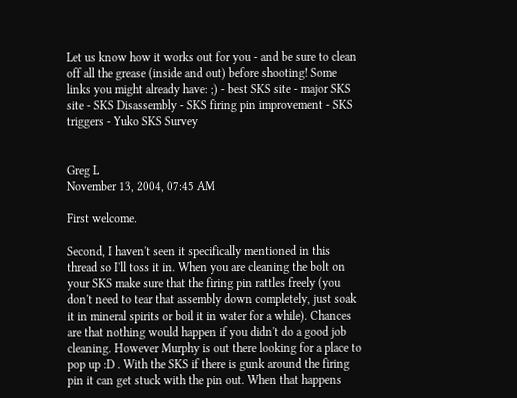Let us know how it works out for you - and be sure to clean off all the grease (inside and out) before shooting! Some links you might already have: ;) - best SKS site - major SKS site - SKS Disassembly - SKS firing pin improvement - SKS triggers - Yuko SKS Survey


Greg L
November 13, 2004, 07:45 AM

First welcome.

Second, I haven't seen it specifically mentioned in this thread so I'll toss it in. When you are cleaning the bolt on your SKS make sure that the firing pin rattles freely (you don't need to tear that assembly down completely, just soak it in mineral spirits or boil it in water for a while). Chances are that nothing would happen if you didn't do a good job cleaning. However Murphy is out there looking for a place to pop up :D . With the SKS if there is gunk around the firing pin it can get stuck with the pin out. When that happens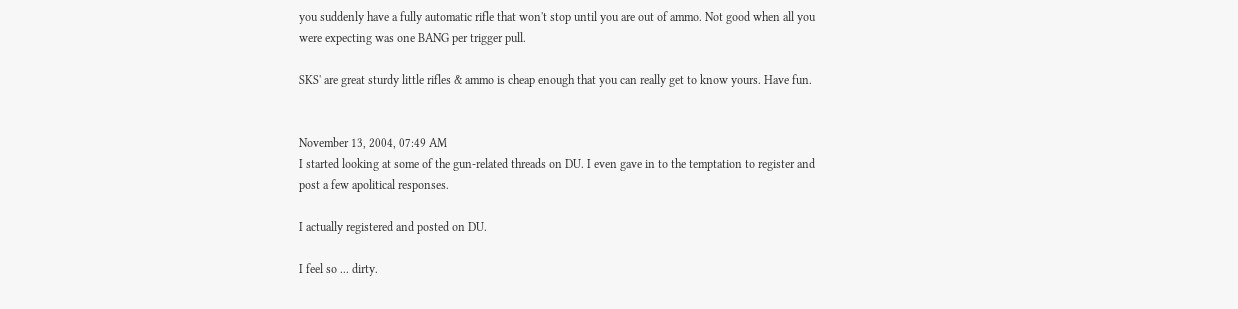you suddenly have a fully automatic rifle that won't stop until you are out of ammo. Not good when all you were expecting was one BANG per trigger pull.

SKS' are great sturdy little rifles & ammo is cheap enough that you can really get to know yours. Have fun.


November 13, 2004, 07:49 AM
I started looking at some of the gun-related threads on DU. I even gave in to the temptation to register and post a few apolitical responses.

I actually registered and posted on DU.

I feel so ... dirty.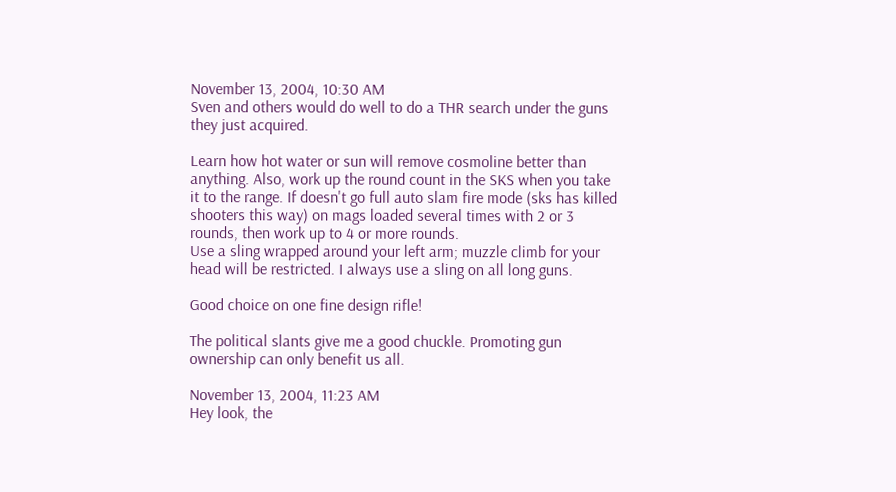November 13, 2004, 10:30 AM
Sven and others would do well to do a THR search under the guns they just acquired.

Learn how hot water or sun will remove cosmoline better than anything. Also, work up the round count in the SKS when you take it to the range. If doesn't go full auto slam fire mode (sks has killed shooters this way) on mags loaded several times with 2 or 3 rounds, then work up to 4 or more rounds.
Use a sling wrapped around your left arm; muzzle climb for your head will be restricted. I always use a sling on all long guns.

Good choice on one fine design rifle!

The political slants give me a good chuckle. Promoting gun ownership can only benefit us all.

November 13, 2004, 11:23 AM
Hey look, the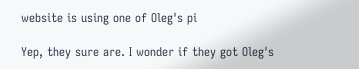website is using one of Oleg's pi

Yep, they sure are. I wonder if they got Oleg's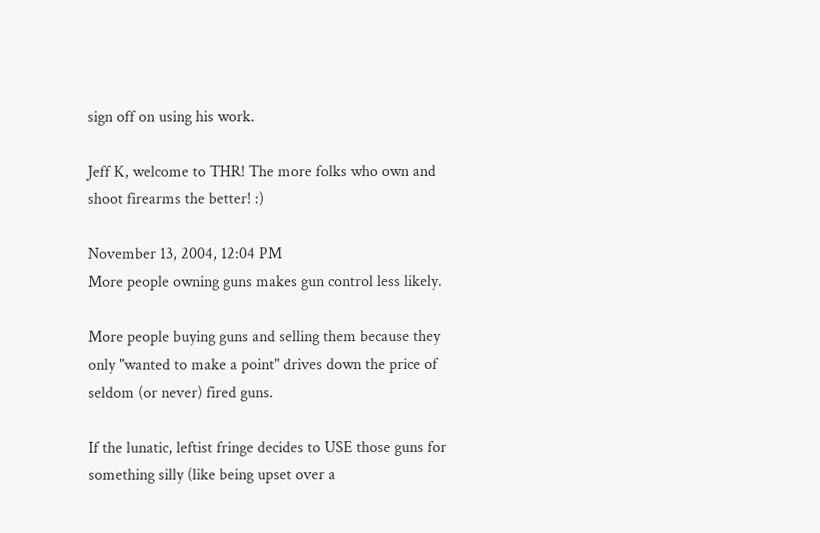sign off on using his work.

Jeff K, welcome to THR! The more folks who own and shoot firearms the better! :)

November 13, 2004, 12:04 PM
More people owning guns makes gun control less likely.

More people buying guns and selling them because they only "wanted to make a point" drives down the price of seldom (or never) fired guns.

If the lunatic, leftist fringe decides to USE those guns for something silly (like being upset over a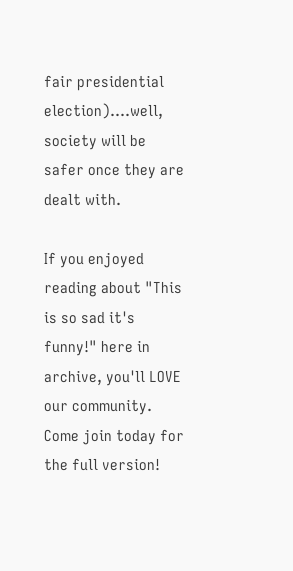fair presidential election)....well, society will be safer once they are dealt with.

If you enjoyed reading about "This is so sad it's funny!" here in archive, you'll LOVE our community. Come join today for the full version!